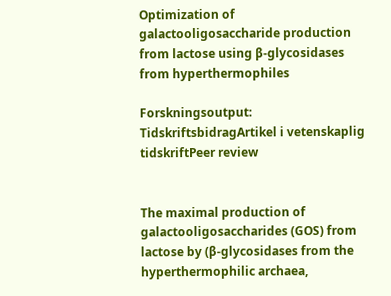Optimization of galactooligosaccharide production from lactose using β-glycosidases from hyperthermophiles

Forskningsoutput: TidskriftsbidragArtikel i vetenskaplig tidskriftPeer review


The maximal production of galactooligosaccharides (GOS) from lactose by (β-glycosidases from the hyperthermophilic archaea,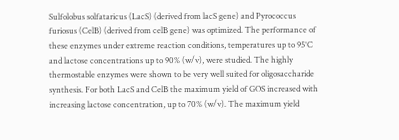Sulfolobus solfataricus (LacS) (derived from lacS gene) and Pyrococcus furiosus (CelB) (derived from celB gene) was optimized. The performance of these enzymes under extreme reaction conditions, temperatures up to 95°C and lactose concentrations up to 90% (w/v), were studied. The highly thermostable enzymes were shown to be very well suited for oligosaccharide synthesis. For both LacS and CelB the maximum yield of GOS increased with increasing lactose concentration, up to 70% (w/v). The maximum yield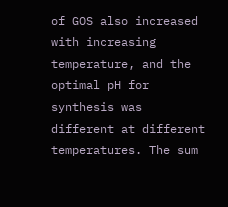of GOS also increased with increasing temperature, and the optimal pH for synthesis was different at different temperatures. The sum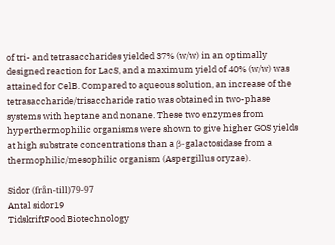of tri- and tetrasaccharides yielded 37% (w/w) in an optimally designed reaction for LacS, and a maximum yield of 40% (w/w) was attained for CelB. Compared to aqueous solution, an increase of the tetrasaccharide/trisaccharide ratio was obtained in two-phase systems with heptane and nonane. These two enzymes from hyperthermophilic organisms were shown to give higher GOS yields at high substrate concentrations than a β-galactosidase from a thermophilic/mesophilic organism (Aspergillus oryzae).

Sidor (från-till)79-97
Antal sidor19
TidskriftFood Biotechnology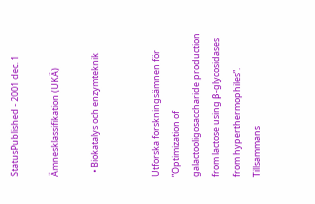StatusPublished - 2001 dec. 1

Ämnesklassifikation (UKÄ)

  • Biokatalys och enzymteknik


Utforska forskningsämnen för ”Optimization of galactooligosaccharide production from lactose using β-glycosidases from hyperthermophiles”. Tillsammans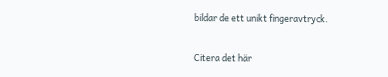bildar de ett unikt fingeravtryck.

Citera det här